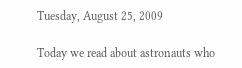Tuesday, August 25, 2009

Today we read about astronauts who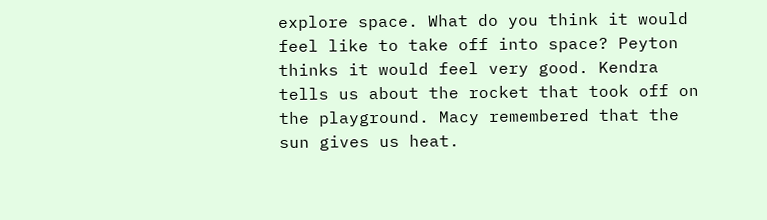explore space. What do you think it would feel like to take off into space? Peyton thinks it would feel very good. Kendra tells us about the rocket that took off on the playground. Macy remembered that the sun gives us heat.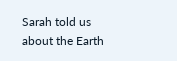Sarah told us about the Earth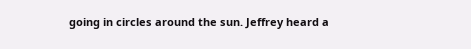going in circles around the sun. Jeffrey heard a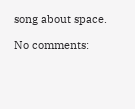song about space.

No comments: